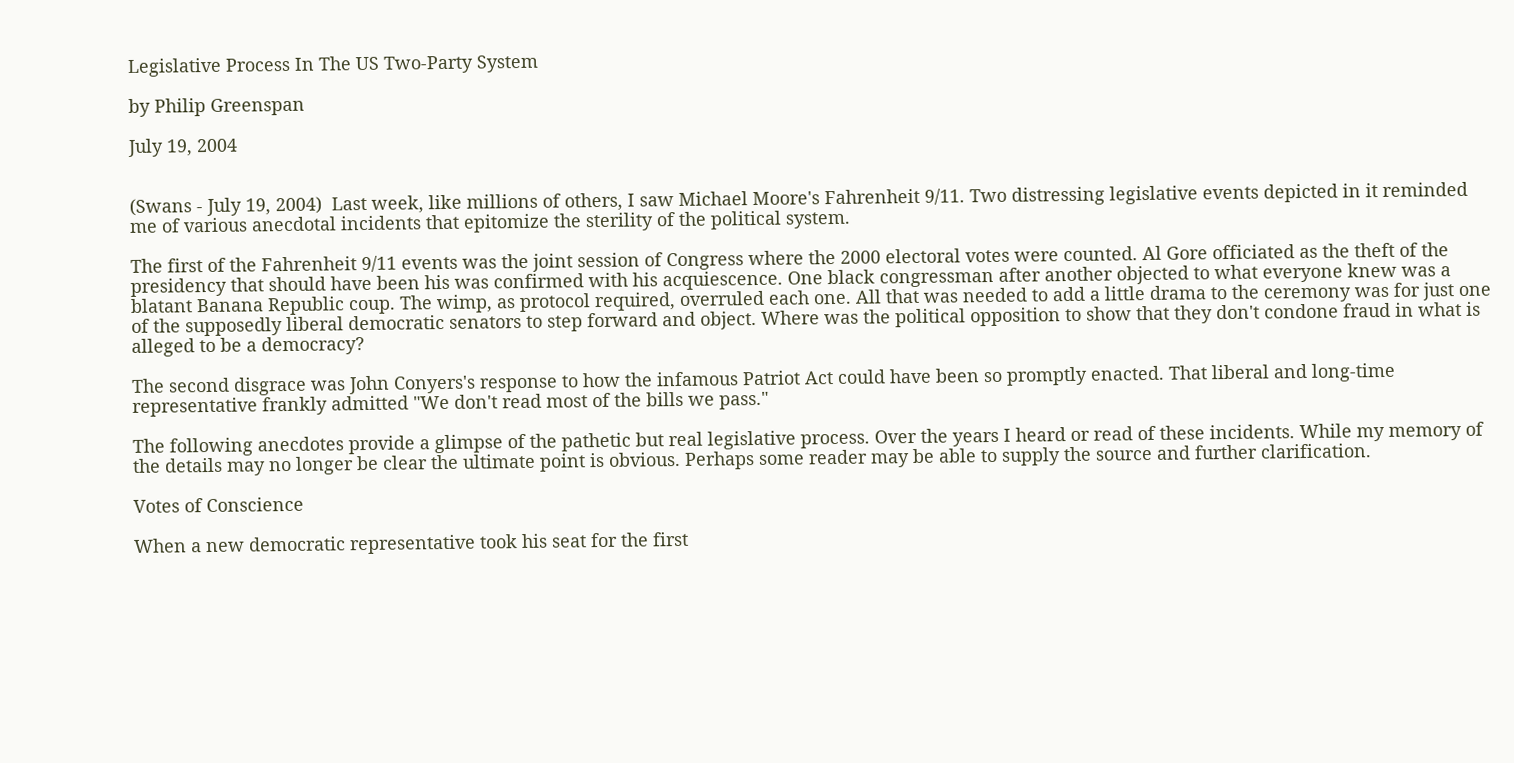Legislative Process In The US Two-Party System

by Philip Greenspan

July 19, 2004


(Swans - July 19, 2004)  Last week, like millions of others, I saw Michael Moore's Fahrenheit 9/11. Two distressing legislative events depicted in it reminded me of various anecdotal incidents that epitomize the sterility of the political system.

The first of the Fahrenheit 9/11 events was the joint session of Congress where the 2000 electoral votes were counted. Al Gore officiated as the theft of the presidency that should have been his was confirmed with his acquiescence. One black congressman after another objected to what everyone knew was a blatant Banana Republic coup. The wimp, as protocol required, overruled each one. All that was needed to add a little drama to the ceremony was for just one of the supposedly liberal democratic senators to step forward and object. Where was the political opposition to show that they don't condone fraud in what is alleged to be a democracy?

The second disgrace was John Conyers's response to how the infamous Patriot Act could have been so promptly enacted. That liberal and long-time representative frankly admitted "We don't read most of the bills we pass."

The following anecdotes provide a glimpse of the pathetic but real legislative process. Over the years I heard or read of these incidents. While my memory of the details may no longer be clear the ultimate point is obvious. Perhaps some reader may be able to supply the source and further clarification.

Votes of Conscience

When a new democratic representative took his seat for the first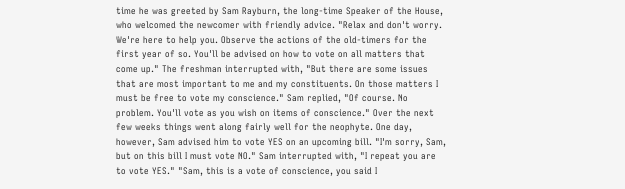time he was greeted by Sam Rayburn, the long-time Speaker of the House, who welcomed the newcomer with friendly advice. "Relax and don't worry. We're here to help you. Observe the actions of the old-timers for the first year of so. You'll be advised on how to vote on all matters that come up." The freshman interrupted with, "But there are some issues that are most important to me and my constituents. On those matters I must be free to vote my conscience." Sam replied, "Of course. No problem. You'll vote as you wish on items of conscience." Over the next few weeks things went along fairly well for the neophyte. One day, however, Sam advised him to vote YES on an upcoming bill. "I'm sorry, Sam, but on this bill I must vote NO." Sam interrupted with, "I repeat you are to vote YES." "Sam, this is a vote of conscience, you said I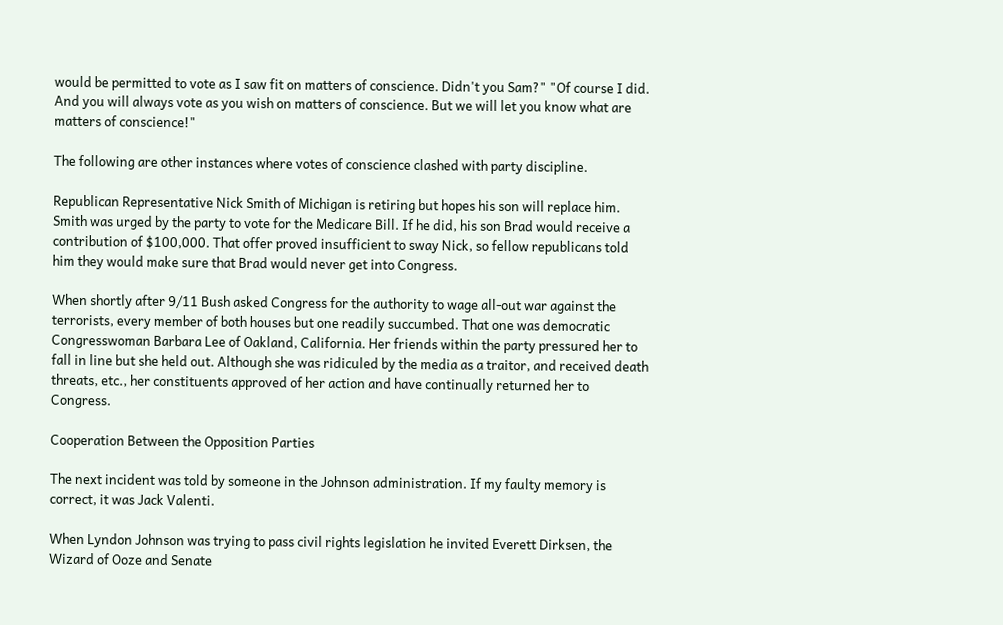would be permitted to vote as I saw fit on matters of conscience. Didn't you Sam?" "Of course I did. And you will always vote as you wish on matters of conscience. But we will let you know what are matters of conscience!"

The following are other instances where votes of conscience clashed with party discipline.

Republican Representative Nick Smith of Michigan is retiring but hopes his son will replace him. Smith was urged by the party to vote for the Medicare Bill. If he did, his son Brad would receive a contribution of $100,000. That offer proved insufficient to sway Nick, so fellow republicans told him they would make sure that Brad would never get into Congress.

When shortly after 9/11 Bush asked Congress for the authority to wage all-out war against the terrorists, every member of both houses but one readily succumbed. That one was democratic Congresswoman Barbara Lee of Oakland, California. Her friends within the party pressured her to fall in line but she held out. Although she was ridiculed by the media as a traitor, and received death threats, etc., her constituents approved of her action and have continually returned her to Congress.

Cooperation Between the Opposition Parties

The next incident was told by someone in the Johnson administration. If my faulty memory is correct, it was Jack Valenti.

When Lyndon Johnson was trying to pass civil rights legislation he invited Everett Dirksen, the Wizard of Ooze and Senate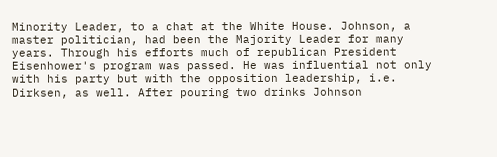Minority Leader, to a chat at the White House. Johnson, a master politician, had been the Majority Leader for many years. Through his efforts much of republican President Eisenhower's program was passed. He was influential not only with his party but with the opposition leadership, i.e. Dirksen, as well. After pouring two drinks Johnson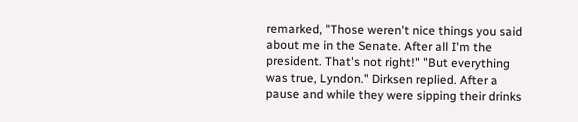remarked, "Those weren't nice things you said about me in the Senate. After all I'm the president. That's not right!" "But everything was true, Lyndon." Dirksen replied. After a pause and while they were sipping their drinks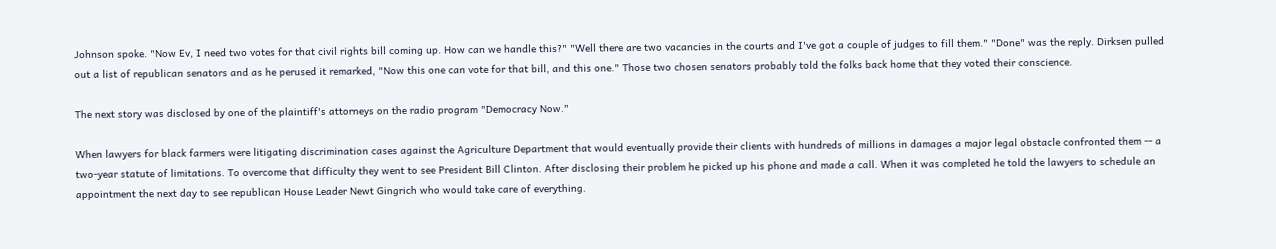Johnson spoke. "Now Ev, I need two votes for that civil rights bill coming up. How can we handle this?" "Well there are two vacancies in the courts and I've got a couple of judges to fill them." "Done" was the reply. Dirksen pulled out a list of republican senators and as he perused it remarked, "Now this one can vote for that bill, and this one." Those two chosen senators probably told the folks back home that they voted their conscience.

The next story was disclosed by one of the plaintiff's attorneys on the radio program "Democracy Now."

When lawyers for black farmers were litigating discrimination cases against the Agriculture Department that would eventually provide their clients with hundreds of millions in damages a major legal obstacle confronted them -- a two-year statute of limitations. To overcome that difficulty they went to see President Bill Clinton. After disclosing their problem he picked up his phone and made a call. When it was completed he told the lawyers to schedule an appointment the next day to see republican House Leader Newt Gingrich who would take care of everything.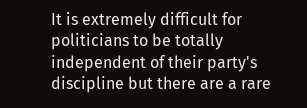It is extremely difficult for politicians to be totally independent of their party's discipline but there are a rare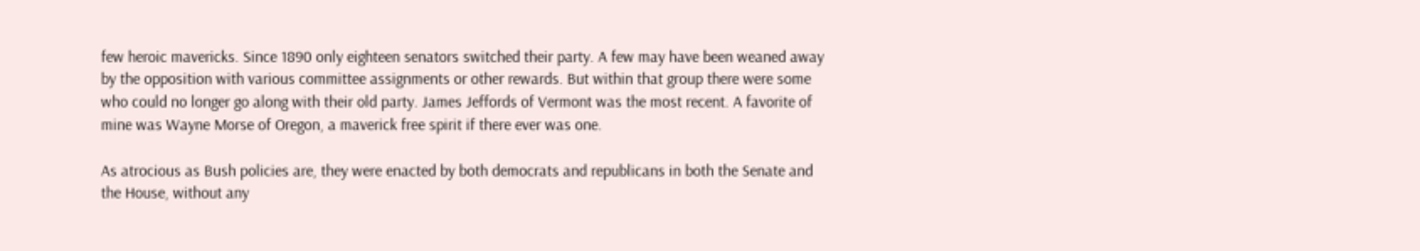few heroic mavericks. Since 1890 only eighteen senators switched their party. A few may have been weaned away by the opposition with various committee assignments or other rewards. But within that group there were some who could no longer go along with their old party. James Jeffords of Vermont was the most recent. A favorite of mine was Wayne Morse of Oregon, a maverick free spirit if there ever was one.

As atrocious as Bush policies are, they were enacted by both democrats and republicans in both the Senate and the House, without any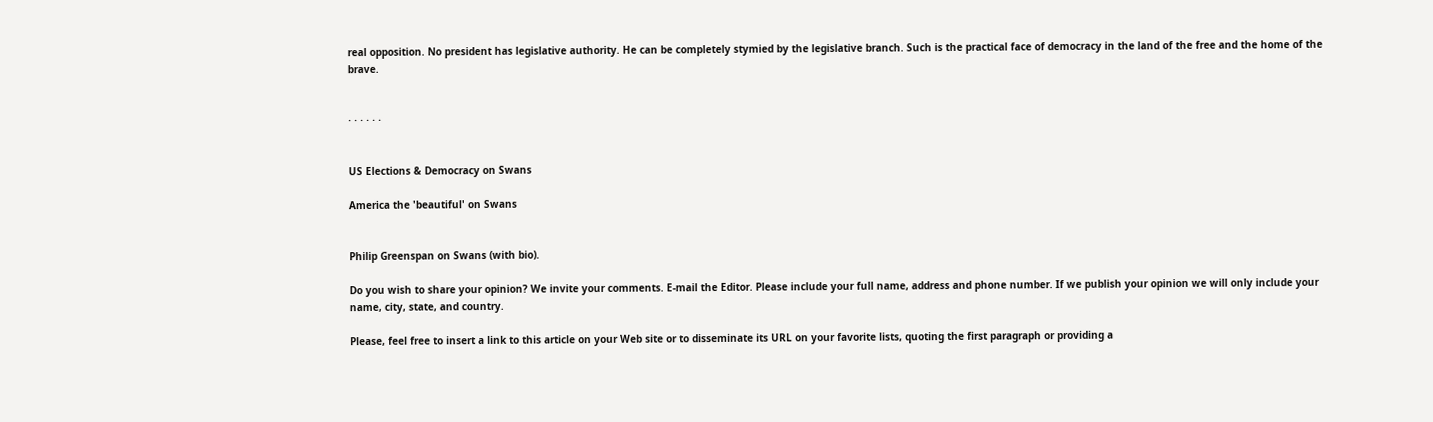real opposition. No president has legislative authority. He can be completely stymied by the legislative branch. Such is the practical face of democracy in the land of the free and the home of the brave.


· · · · · ·


US Elections & Democracy on Swans

America the 'beautiful' on Swans


Philip Greenspan on Swans (with bio).

Do you wish to share your opinion? We invite your comments. E-mail the Editor. Please include your full name, address and phone number. If we publish your opinion we will only include your name, city, state, and country.

Please, feel free to insert a link to this article on your Web site or to disseminate its URL on your favorite lists, quoting the first paragraph or providing a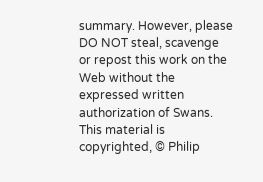summary. However, please DO NOT steal, scavenge or repost this work on the Web without the expressed written authorization of Swans. This material is copyrighted, © Philip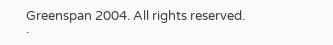Greenspan 2004. All rights reserved.
·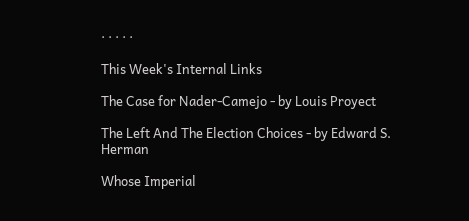· · · · ·

This Week's Internal Links

The Case for Nader-Camejo - by Louis Proyect

The Left And The Election Choices - by Edward S. Herman

Whose Imperial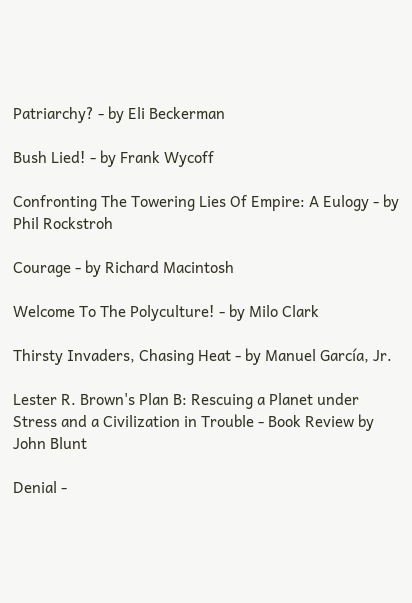Patriarchy? - by Eli Beckerman

Bush Lied! - by Frank Wycoff

Confronting The Towering Lies Of Empire: A Eulogy - by Phil Rockstroh

Courage - by Richard Macintosh

Welcome To The Polyculture! - by Milo Clark

Thirsty Invaders, Chasing Heat - by Manuel García, Jr.

Lester R. Brown's Plan B: Rescuing a Planet under Stress and a Civilization in Trouble - Book Review by John Blunt

Denial -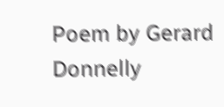Poem by Gerard Donnelly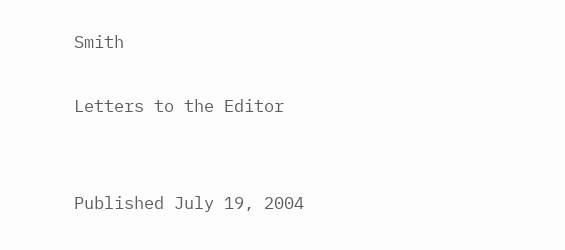Smith

Letters to the Editor


Published July 19, 2004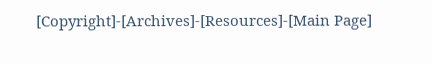[Copyright]-[Archives]-[Resources]-[Main Page]